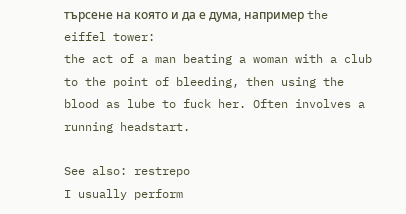търсене на която и да е дума, например the eiffel tower:
the act of a man beating a woman with a club to the point of bleeding, then using the blood as lube to fuck her. Often involves a running headstart.

See also: restrepo
I usually perform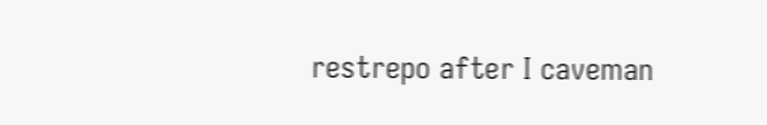restrepo after I caveman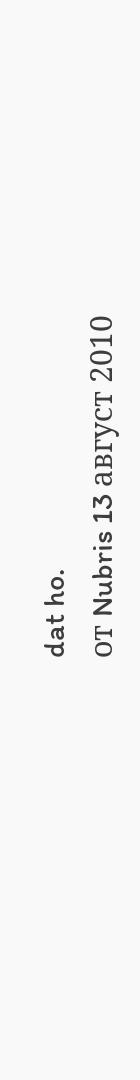dat ho.
от Nubris 13 август 2010